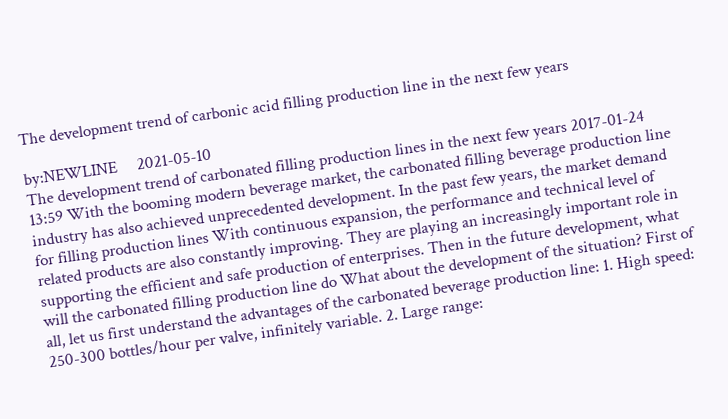The development trend of carbonic acid filling production line in the next few years

by:NEWLINE     2021-05-10
The development trend of carbonated filling production lines in the next few years 2017-01-24 13:59 With the booming modern beverage market, the carbonated filling beverage production line industry has also achieved unprecedented development. In the past few years, the market demand for filling production lines With continuous expansion, the performance and technical level of related products are also constantly improving. They are playing an increasingly important role in supporting the efficient and safe production of enterprises. Then in the future development, what will the carbonated filling production line do What about the development of the situation? First of all, let us first understand the advantages of the carbonated beverage production line: 1. High speed: 250-300 bottles/hour per valve, infinitely variable. 2. Large range: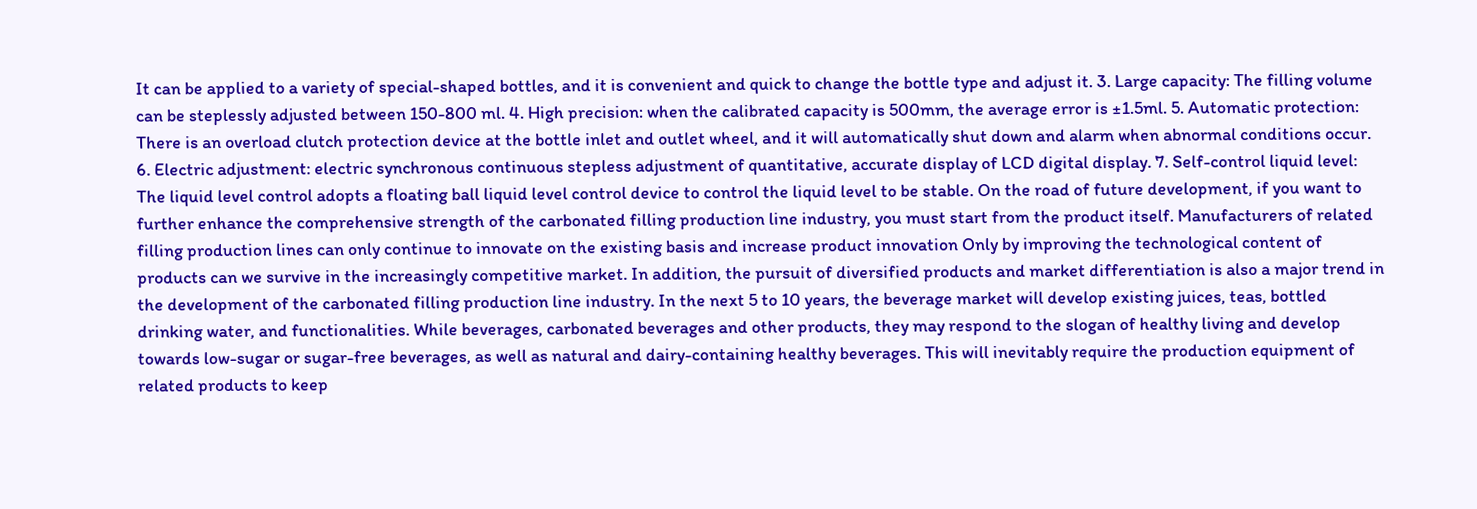It can be applied to a variety of special-shaped bottles, and it is convenient and quick to change the bottle type and adjust it. 3. Large capacity: The filling volume can be steplessly adjusted between 150-800 ml. 4. High precision: when the calibrated capacity is 500mm, the average error is ±1.5ml. 5. Automatic protection: There is an overload clutch protection device at the bottle inlet and outlet wheel, and it will automatically shut down and alarm when abnormal conditions occur. 6. Electric adjustment: electric synchronous continuous stepless adjustment of quantitative, accurate display of LCD digital display. 7. Self-control liquid level: The liquid level control adopts a floating ball liquid level control device to control the liquid level to be stable. On the road of future development, if you want to further enhance the comprehensive strength of the carbonated filling production line industry, you must start from the product itself. Manufacturers of related filling production lines can only continue to innovate on the existing basis and increase product innovation Only by improving the technological content of products can we survive in the increasingly competitive market. In addition, the pursuit of diversified products and market differentiation is also a major trend in the development of the carbonated filling production line industry. In the next 5 to 10 years, the beverage market will develop existing juices, teas, bottled drinking water, and functionalities. While beverages, carbonated beverages and other products, they may respond to the slogan of healthy living and develop towards low-sugar or sugar-free beverages, as well as natural and dairy-containing healthy beverages. This will inevitably require the production equipment of related products to keep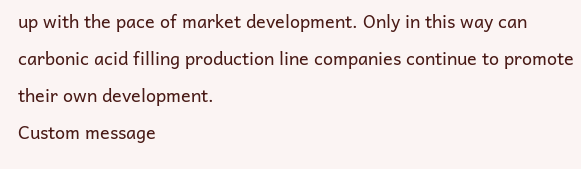up with the pace of market development. Only in this way can carbonic acid filling production line companies continue to promote their own development.
Custom message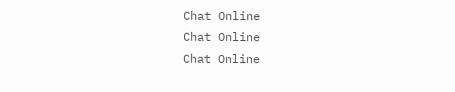Chat Online
Chat Online
Chat Online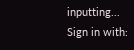inputting...
Sign in with: